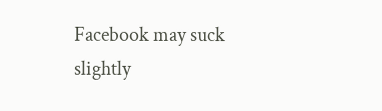Facebook may suck slightly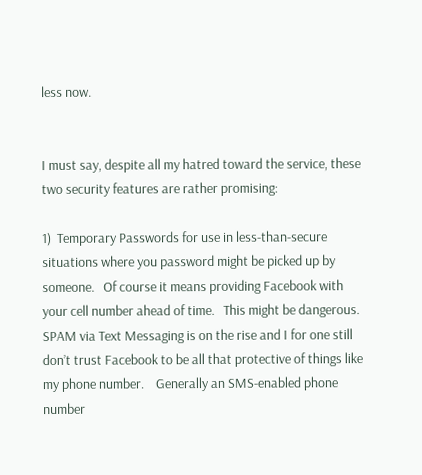less now.


I must say, despite all my hatred toward the service, these two security features are rather promising:

1)  Temporary Passwords for use in less-than-secure situations where you password might be picked up by someone.   Of course it means providing Facebook with your cell number ahead of time.   This might be dangerous.   SPAM via Text Messaging is on the rise and I for one still don’t trust Facebook to be all that protective of things like my phone number.    Generally an SMS-enabled phone number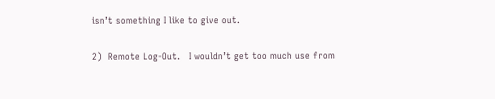isn’t something I like to give out.

2)  Remote Log-Out.   I wouldn’t get too much use from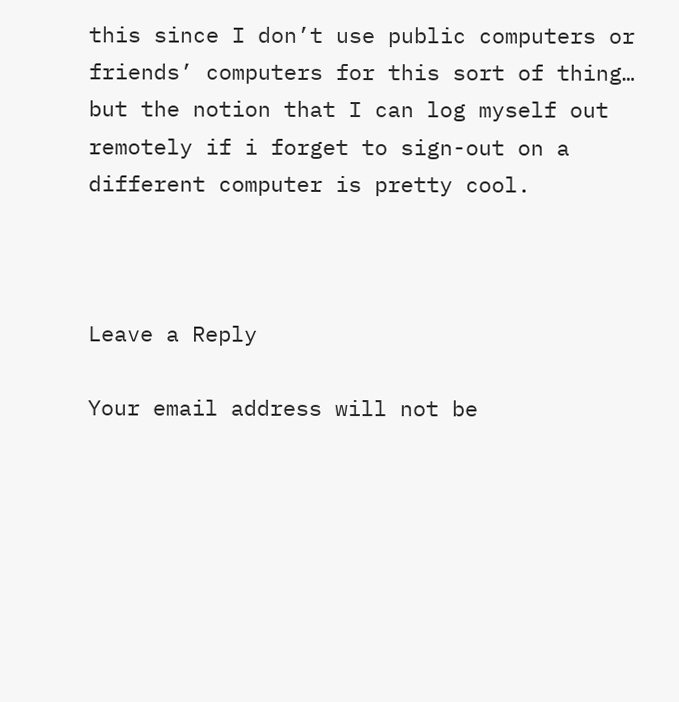this since I don’t use public computers or friends’ computers for this sort of thing… but the notion that I can log myself out remotely if i forget to sign-out on a different computer is pretty cool.



Leave a Reply

Your email address will not be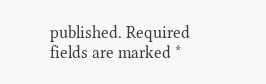published. Required fields are marked *